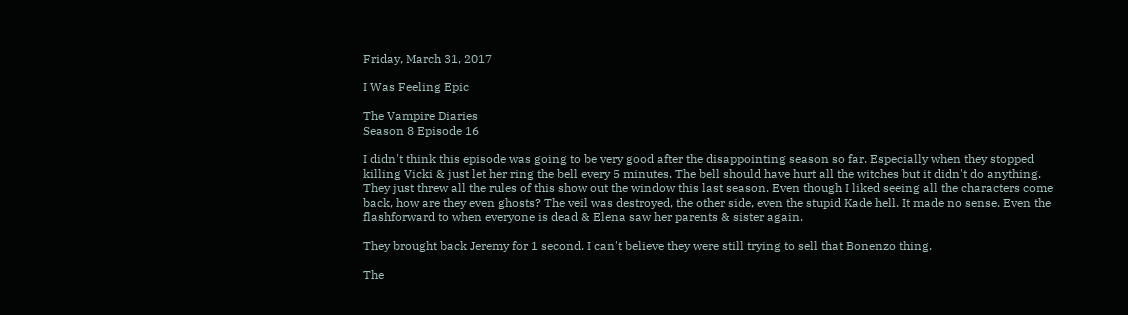Friday, March 31, 2017

I Was Feeling Epic

The Vampire Diaries
Season 8 Episode 16

I didn't think this episode was going to be very good after the disappointing season so far. Especially when they stopped killing Vicki & just let her ring the bell every 5 minutes. The bell should have hurt all the witches but it didn't do anything. They just threw all the rules of this show out the window this last season. Even though I liked seeing all the characters come back, how are they even ghosts? The veil was destroyed, the other side, even the stupid Kade hell. It made no sense. Even the flashforward to when everyone is dead & Elena saw her parents & sister again.

They brought back Jeremy for 1 second. I can't believe they were still trying to sell that Bonenzo thing.

The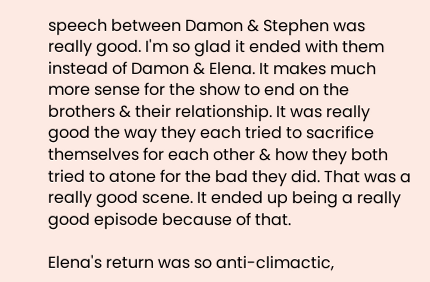speech between Damon & Stephen was really good. I'm so glad it ended with them instead of Damon & Elena. It makes much more sense for the show to end on the brothers & their relationship. It was really good the way they each tried to sacrifice themselves for each other & how they both tried to atone for the bad they did. That was a really good scene. It ended up being a really good episode because of that.

Elena's return was so anti-climactic,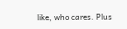like, who cares. Plus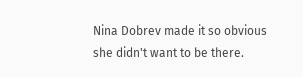Nina Dobrev made it so obvious she didn't want to be there.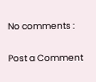No comments :

Post a Comment